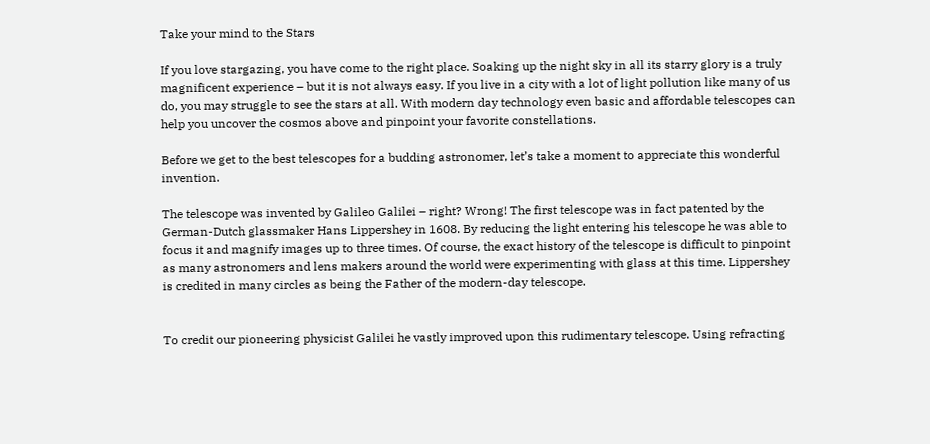Take your mind to the Stars

If you love stargazing, you have come to the right place. Soaking up the night sky in all its starry glory is a truly magnificent experience – but it is not always easy. If you live in a city with a lot of light pollution like many of us do, you may struggle to see the stars at all. With modern day technology even basic and affordable telescopes can help you uncover the cosmos above and pinpoint your favorite constellations.

Before we get to the best telescopes for a budding astronomer, let’s take a moment to appreciate this wonderful invention.

The telescope was invented by Galileo Galilei – right? Wrong! The first telescope was in fact patented by the German-Dutch glassmaker Hans Lippershey in 1608. By reducing the light entering his telescope he was able to focus it and magnify images up to three times. Of course, the exact history of the telescope is difficult to pinpoint as many astronomers and lens makers around the world were experimenting with glass at this time. Lippershey is credited in many circles as being the Father of the modern-day telescope.


To credit our pioneering physicist Galilei he vastly improved upon this rudimentary telescope. Using refracting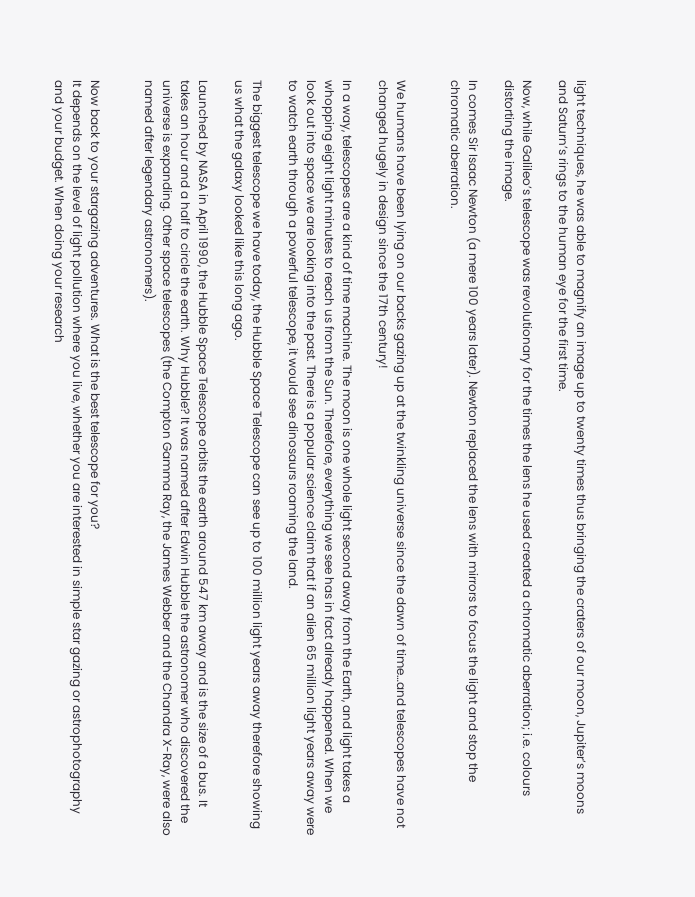light techniques, he was able to magnify an image up to twenty times thus bringing the craters of our moon, Jupiter’s moons and Saturn’s rings to the human eye for the first time.

Now, while Galileo’s telescope was revolutionary for the times the lens he used created a chromatic aberration; i.e. colours distorting the image.

In comes Sir Isaac Newton (a mere 100 years later). Newton replaced the lens with mirrors to focus the light and stop the chromatic aberration.


We humans have been lying on our backs gazing up at the twinkling universe since the dawn of time…and telescopes have not changed hugely in design since the 17th century!

In a way, telescopes are a kind of time machine. The moon is one whole light second away from the Earth, and light takes a whopping eight light minutes to reach us from the Sun. Therefore, everything we see has in fact already happened. When we look out into space we are looking into the past. There is a popular science claim that if an alien 65 million light years away were to watch earth through a powerful telescope, it would see dinosaurs roaming the land.

The biggest telescope we have today, the Hubble Space Telescope can see up to 100 million light years away therefore showing us what the galaxy looked like this long ago.

Launched by NASA in April 1990, the Hubble Space Telescope orbits the earth around 547 km away and is the size of a bus. It takes an hour and a half to circle the earth. Why Hubble? It was named after Edwin Hubble the astronomer who discovered the universe is expanding. Other space telescopes (the Compton Gamma Ray, the James Webber and the Chandra X-Ray, were also named after legendary astronomers).


Now back to your stargazing adventures. What is the best telescope for you?
It depends on the level of light pollution where you live, whether you are interested in simple star gazing or astrophotography and your budget. When doing your research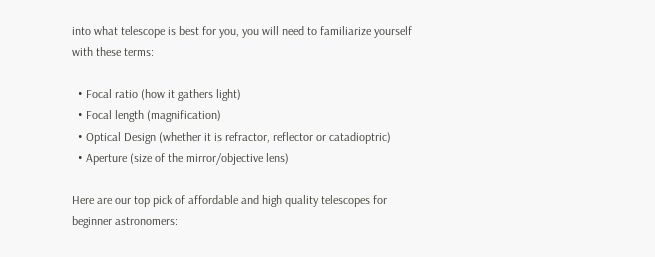into what telescope is best for you, you will need to familiarize yourself with these terms:

  • Focal ratio (how it gathers light)
  • Focal length (magnification)
  • Optical Design (whether it is refractor, reflector or catadioptric)
  • Aperture (size of the mirror/objective lens)

Here are our top pick of affordable and high quality telescopes for beginner astronomers: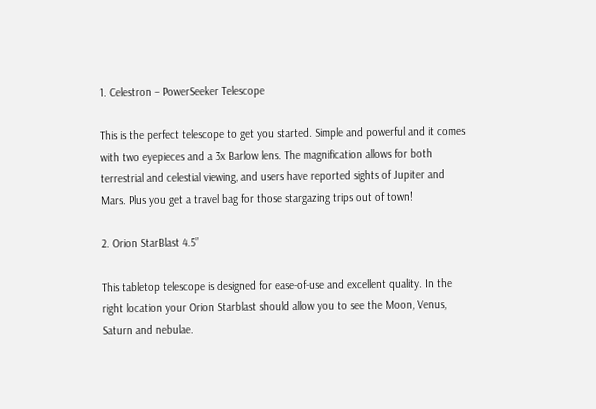1. Celestron – PowerSeeker Telescope

This is the perfect telescope to get you started. Simple and powerful and it comes with two eyepieces and a 3x Barlow lens. The magnification allows for both terrestrial and celestial viewing, and users have reported sights of Jupiter and Mars. Plus you get a travel bag for those stargazing trips out of town!

2. Orion StarBlast 4.5”

This tabletop telescope is designed for ease-of-use and excellent quality. In the right location your Orion Starblast should allow you to see the Moon, Venus, Saturn and nebulae.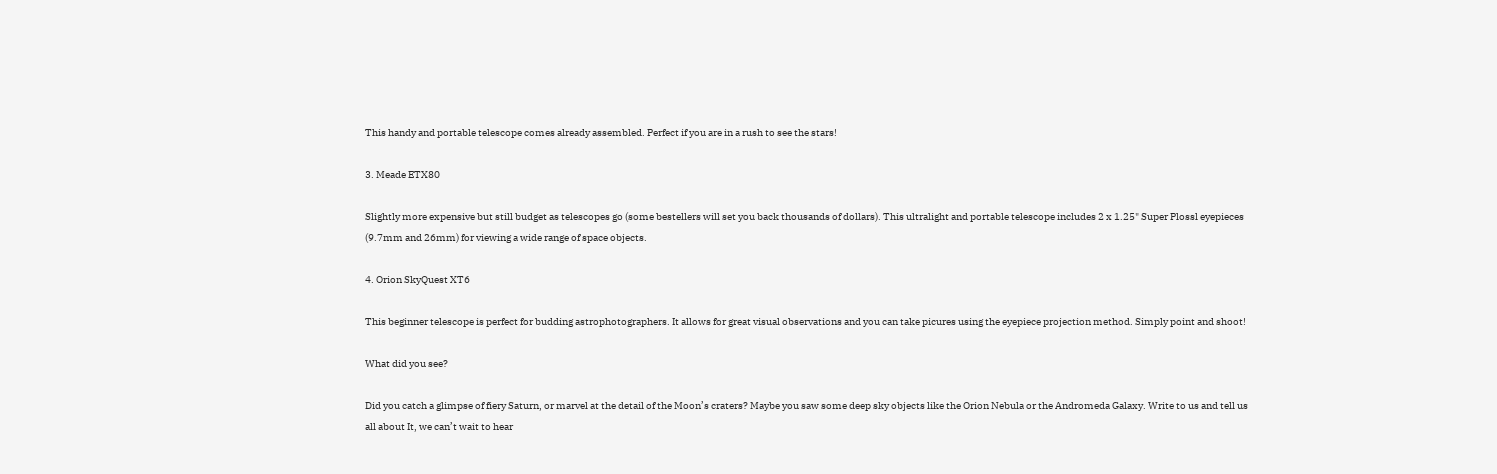This handy and portable telescope comes already assembled. Perfect if you are in a rush to see the stars!

3. Meade ETX80

Slightly more expensive but still budget as telescopes go (some bestellers will set you back thousands of dollars). This ultralight and portable telescope includes 2 x 1.25" Super Plossl eyepieces (9.7mm and 26mm) for viewing a wide range of space objects.

4. Orion SkyQuest XT6

This beginner telescope is perfect for budding astrophotographers. It allows for great visual observations and you can take picures using the eyepiece projection method. Simply point and shoot!

What did you see?

Did you catch a glimpse of fiery Saturn, or marvel at the detail of the Moon’s craters? Maybe you saw some deep sky objects like the Orion Nebula or the Andromeda Galaxy. Write to us and tell us all about It, we can’t wait to hear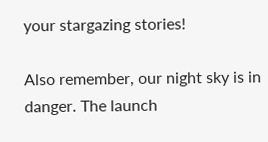your stargazing stories!

Also remember, our night sky is in danger. The launch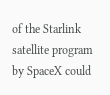of the Starlink satellite program by SpaceX could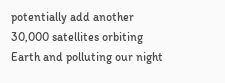potentially add another 30,000 satellites orbiting Earth and polluting our night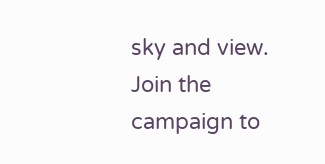sky and view. Join the campaign to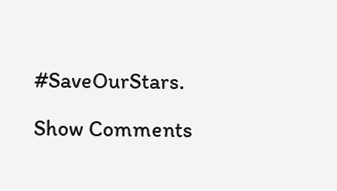#SaveOurStars.

Show Comments